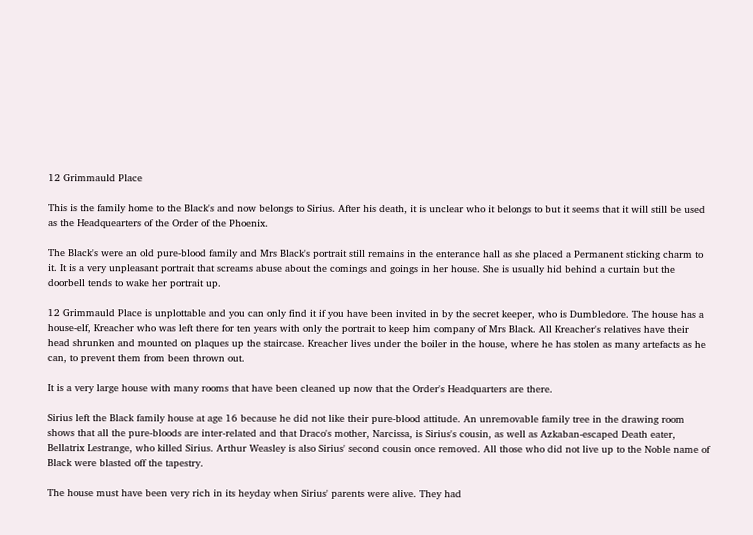12 Grimmauld Place

This is the family home to the Black's and now belongs to Sirius. After his death, it is unclear who it belongs to but it seems that it will still be used as the Headquearters of the Order of the Phoenix.

The Black's were an old pure-blood family and Mrs Black's portrait still remains in the enterance hall as she placed a Permanent sticking charm to it. It is a very unpleasant portrait that screams abuse about the comings and goings in her house. She is usually hid behind a curtain but the doorbell tends to wake her portrait up.

12 Grimmauld Place is unplottable and you can only find it if you have been invited in by the secret keeper, who is Dumbledore. The house has a house-elf, Kreacher who was left there for ten years with only the portrait to keep him company of Mrs Black. All Kreacher's relatives have their head shrunken and mounted on plaques up the staircase. Kreacher lives under the boiler in the house, where he has stolen as many artefacts as he can, to prevent them from been thrown out.

It is a very large house with many rooms that have been cleaned up now that the Order's Headquarters are there.

Sirius left the Black family house at age 16 because he did not like their pure-blood attitude. An unremovable family tree in the drawing room shows that all the pure-bloods are inter-related and that Draco's mother, Narcissa, is Sirius's cousin, as well as Azkaban-escaped Death eater, Bellatrix Lestrange, who killed Sirius. Arthur Weasley is also Sirius' second cousin once removed. All those who did not live up to the Noble name of Black were blasted off the tapestry.

The house must have been very rich in its heyday when Sirius' parents were alive. They had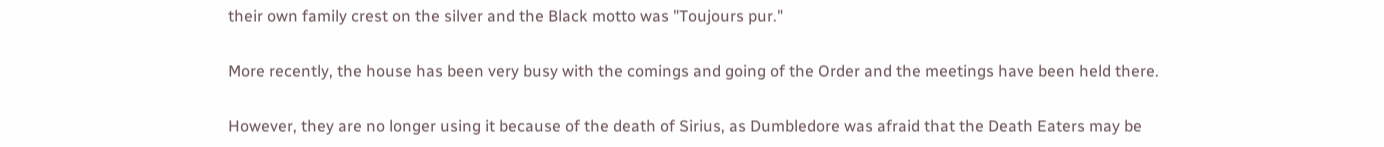their own family crest on the silver and the Black motto was "Toujours pur."

More recently, the house has been very busy with the comings and going of the Order and the meetings have been held there.

However, they are no longer using it because of the death of Sirius, as Dumbledore was afraid that the Death Eaters may be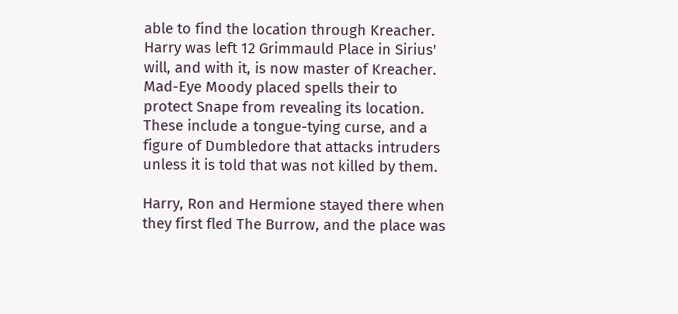able to find the location through Kreacher. Harry was left 12 Grimmauld Place in Sirius' will, and with it, is now master of Kreacher. Mad-Eye Moody placed spells their to protect Snape from revealing its location. These include a tongue-tying curse, and a figure of Dumbledore that attacks intruders unless it is told that was not killed by them.

Harry, Ron and Hermione stayed there when they first fled The Burrow, and the place was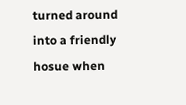turned around into a friendly hosue when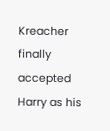Kreacher finally accepted Harry as his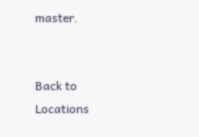master.


Back to Locations